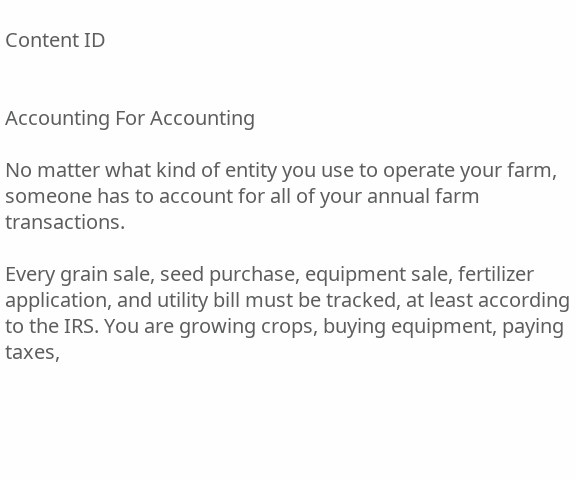Content ID


Accounting For Accounting

No matter what kind of entity you use to operate your farm, someone has to account for all of your annual farm transactions.

Every grain sale, seed purchase, equipment sale, fertilizer application, and utility bill must be tracked, at least according to the IRS. You are growing crops, buying equipment, paying taxes,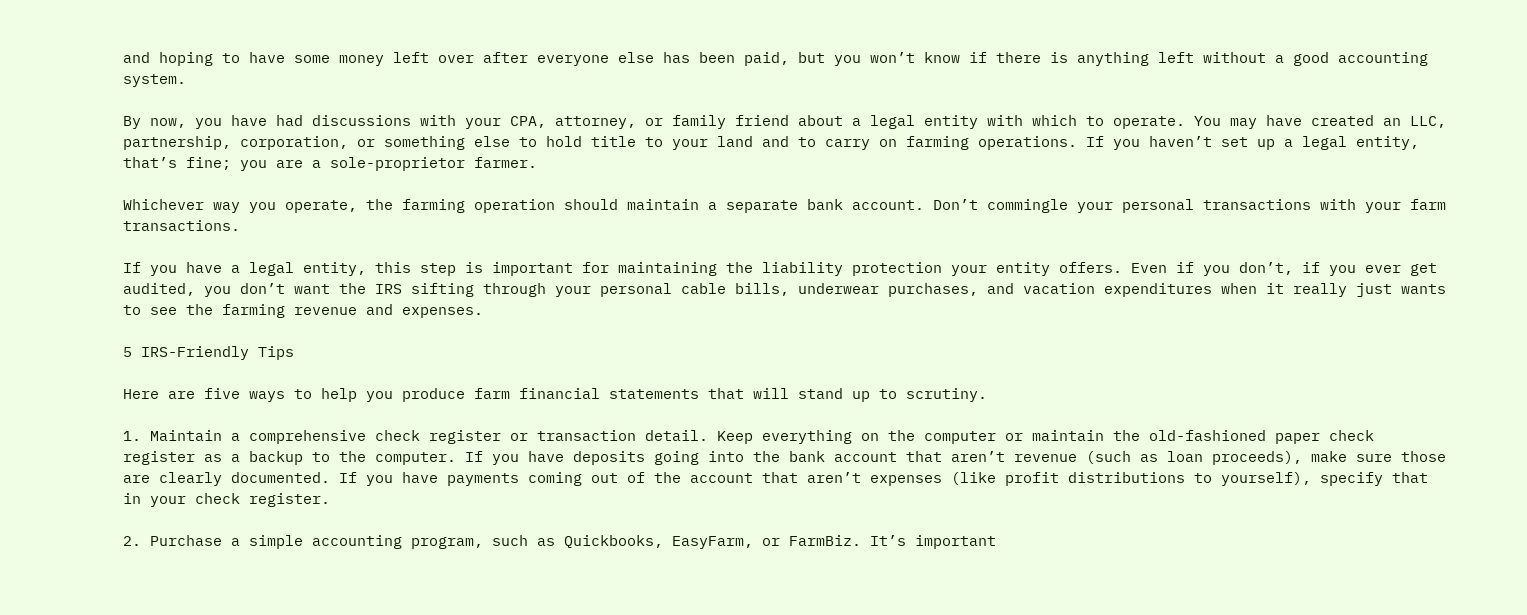and hoping to have some money left over after everyone else has been paid, but you won’t know if there is anything left without a good accounting system.

By now, you have had discussions with your CPA, attorney, or family friend about a legal entity with which to operate. You may have created an LLC, partnership, corporation, or something else to hold title to your land and to carry on farming operations. If you haven’t set up a legal entity, that’s fine; you are a sole-proprietor farmer.

Whichever way you operate, the farming operation should maintain a separate bank account. Don’t commingle your personal transactions with your farm transactions.

If you have a legal entity, this step is important for maintaining the liability protection your entity offers. Even if you don’t, if you ever get audited, you don’t want the IRS sifting through your personal cable bills, underwear purchases, and vacation expenditures when it really just wants to see the farming revenue and expenses.

5 IRS-Friendly Tips

Here are five ways to help you produce farm financial statements that will stand up to scrutiny.

1. Maintain a comprehensive check register or transaction detail. Keep everything on the computer or maintain the old-fashioned paper check register as a backup to the computer. If you have deposits going into the bank account that aren’t revenue (such as loan proceeds), make sure those are clearly documented. If you have payments coming out of the account that aren’t expenses (like profit distributions to yourself), specify that in your check register.

2. Purchase a simple accounting program, such as Quickbooks, EasyFarm, or FarmBiz. It’s important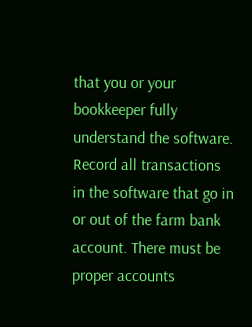that you or your bookkeeper fully understand the software. Record all transactions in the software that go in or out of the farm bank account. There must be proper accounts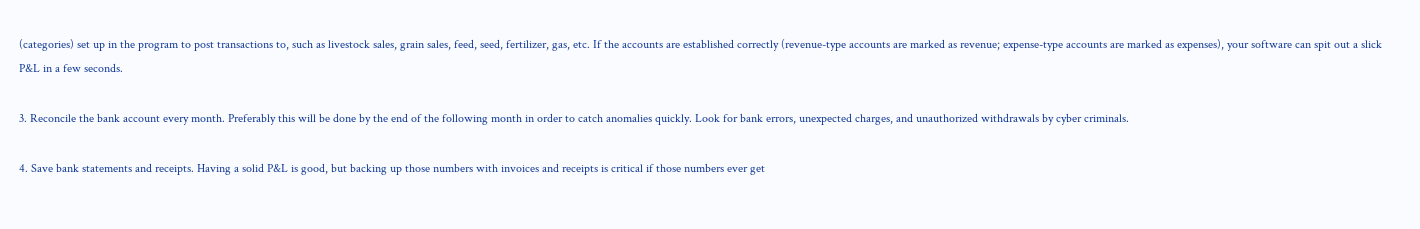(categories) set up in the program to post transactions to, such as livestock sales, grain sales, feed, seed, fertilizer, gas, etc. If the accounts are established correctly (revenue-type accounts are marked as revenue; expense-type accounts are marked as expenses), your software can spit out a slick P&L in a few seconds.

3. Reconcile the bank account every month. Preferably this will be done by the end of the following month in order to catch anomalies quickly. Look for bank errors, unexpected charges, and unauthorized withdrawals by cyber criminals.

4. Save bank statements and receipts. Having a solid P&L is good, but backing up those numbers with invoices and receipts is critical if those numbers ever get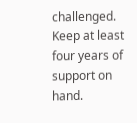challenged. Keep at least four years of support on hand.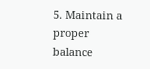5. Maintain a proper balance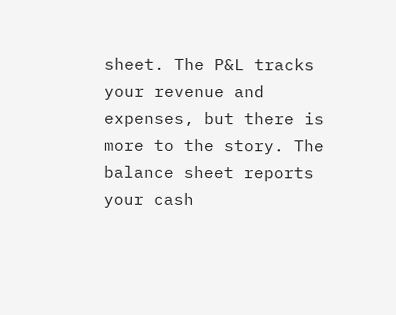sheet. The P&L tracks your revenue and expenses, but there is more to the story. The balance sheet reports your cash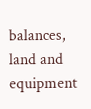balances, land and equipment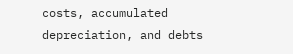costs, accumulated depreciation, and debts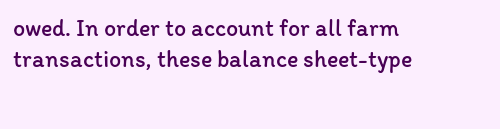owed. In order to account for all farm transactions, these balance sheet-type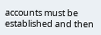accounts must be established and then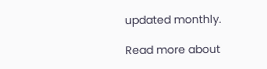updated monthly.

Read more about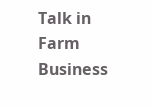Talk in Farm Business